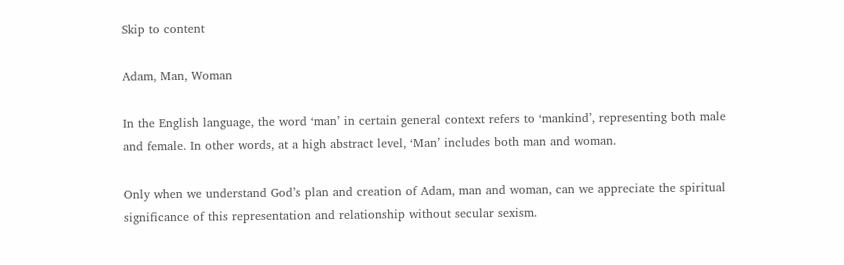Skip to content

Adam, Man, Woman

In the English language, the word ‘man’ in certain general context refers to ‘mankind’, representing both male and female. In other words, at a high abstract level, ‘Man’ includes both man and woman.

Only when we understand God’s plan and creation of Adam, man and woman, can we appreciate the spiritual significance of this representation and relationship without secular sexism.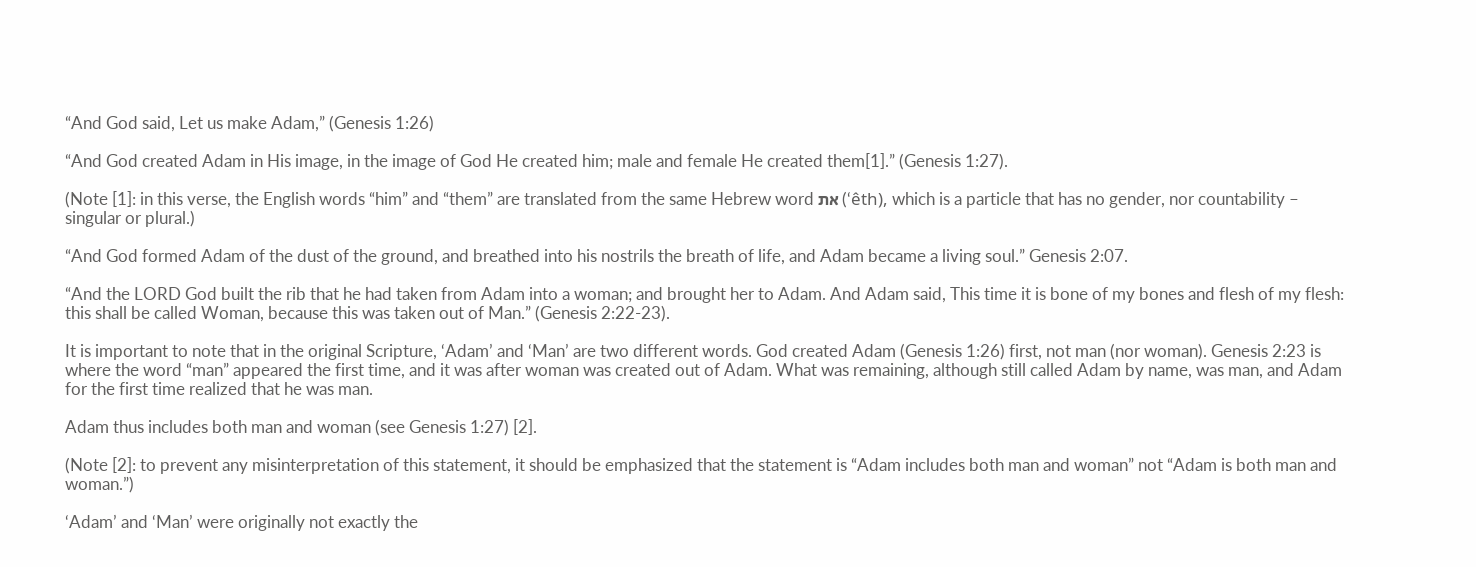“And God said, Let us make Adam,” (Genesis 1:26)

“And God created Adam in His image, in the image of God He created him; male and female He created them[1].” (Genesis 1:27).

(Note [1]: in this verse, the English words “him” and “them” are translated from the same Hebrew word את (‘êth), which is a particle that has no gender, nor countability – singular or plural.)

“And God formed Adam of the dust of the ground, and breathed into his nostrils the breath of life, and Adam became a living soul.” Genesis 2:07.

“And the LORD God built the rib that he had taken from Adam into a woman; and brought her to Adam. And Adam said, This time it is bone of my bones and flesh of my flesh: this shall be called Woman, because this was taken out of Man.” (Genesis 2:22-23).

It is important to note that in the original Scripture, ‘Adam’ and ‘Man’ are two different words. God created Adam (Genesis 1:26) first, not man (nor woman). Genesis 2:23 is where the word “man” appeared the first time, and it was after woman was created out of Adam. What was remaining, although still called Adam by name, was man, and Adam for the first time realized that he was man.

Adam thus includes both man and woman (see Genesis 1:27) [2].

(Note [2]: to prevent any misinterpretation of this statement, it should be emphasized that the statement is “Adam includes both man and woman” not “Adam is both man and woman.”)

‘Adam’ and ‘Man’ were originally not exactly the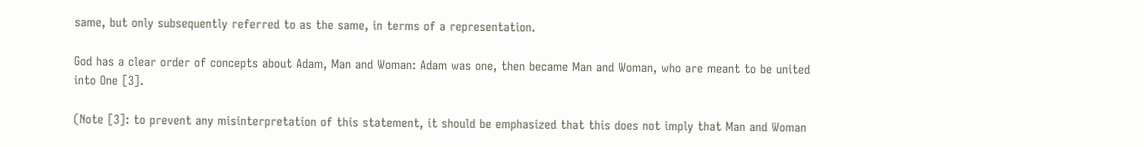same, but only subsequently referred to as the same, in terms of a representation.

God has a clear order of concepts about Adam, Man and Woman: Adam was one, then became Man and Woman, who are meant to be united into One [3].

(Note [3]: to prevent any misinterpretation of this statement, it should be emphasized that this does not imply that Man and Woman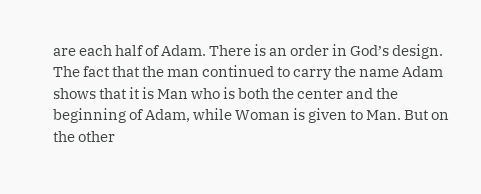are each half of Adam. There is an order in God’s design. The fact that the man continued to carry the name Adam shows that it is Man who is both the center and the beginning of Adam, while Woman is given to Man. But on the other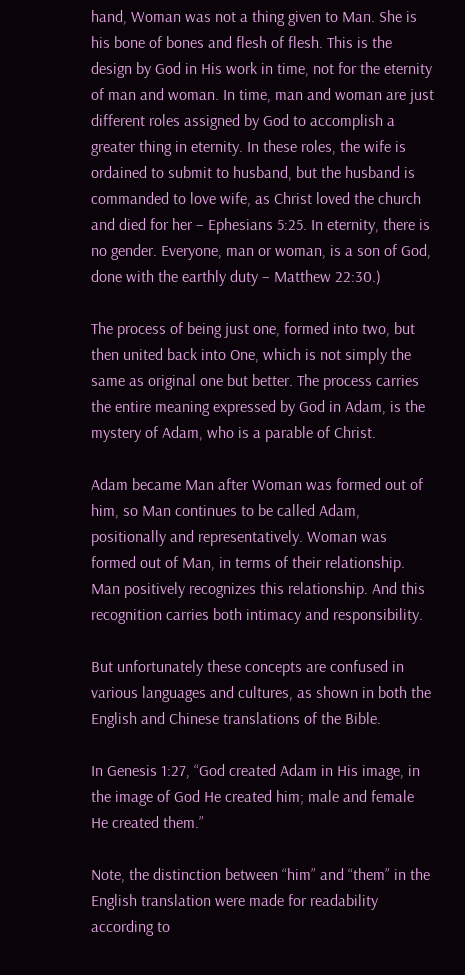hand, Woman was not a thing given to Man. She is his bone of bones and flesh of flesh. This is the design by God in His work in time, not for the eternity of man and woman. In time, man and woman are just different roles assigned by God to accomplish a greater thing in eternity. In these roles, the wife is ordained to submit to husband, but the husband is commanded to love wife, as Christ loved the church and died for her – Ephesians 5:25. In eternity, there is no gender. Everyone, man or woman, is a son of God, done with the earthly duty – Matthew 22:30.)

The process of being just one, formed into two, but then united back into One, which is not simply the same as original one but better. The process carries the entire meaning expressed by God in Adam, is the mystery of Adam, who is a parable of Christ.

Adam became Man after Woman was formed out of him, so Man continues to be called Adam, positionally and representatively. Woman was formed out of Man, in terms of their relationship. Man positively recognizes this relationship. And this recognition carries both intimacy and responsibility.

But unfortunately these concepts are confused in various languages and cultures, as shown in both the English and Chinese translations of the Bible.

In Genesis 1:27, “God created Adam in His image, in the image of God He created him; male and female He created them.”

Note, the distinction between “him” and “them” in the English translation were made for readability according to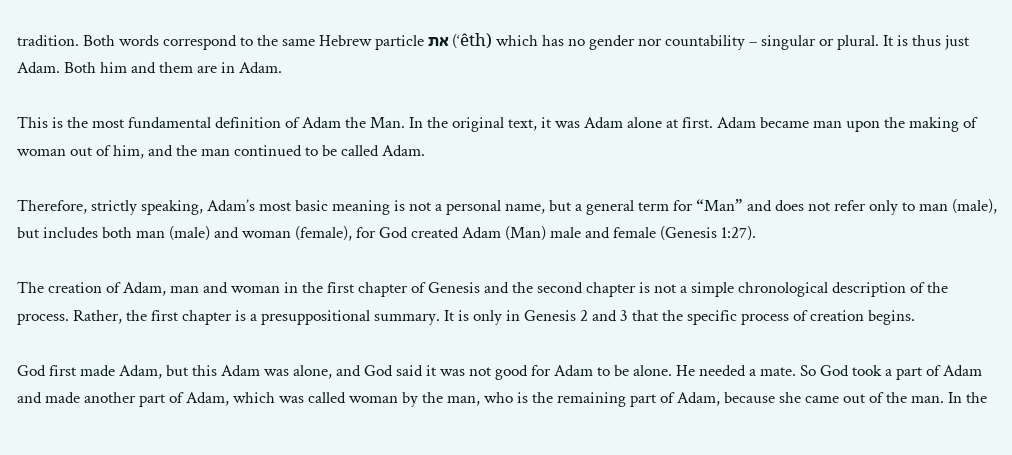tradition. Both words correspond to the same Hebrew particle את (‘êth) which has no gender nor countability – singular or plural. It is thus just Adam. Both him and them are in Adam.

This is the most fundamental definition of Adam the Man. In the original text, it was Adam alone at first. Adam became man upon the making of woman out of him, and the man continued to be called Adam.

Therefore, strictly speaking, Adam’s most basic meaning is not a personal name, but a general term for “Man” and does not refer only to man (male), but includes both man (male) and woman (female), for God created Adam (Man) male and female (Genesis 1:27).

The creation of Adam, man and woman in the first chapter of Genesis and the second chapter is not a simple chronological description of the process. Rather, the first chapter is a presuppositional summary. It is only in Genesis 2 and 3 that the specific process of creation begins.

God first made Adam, but this Adam was alone, and God said it was not good for Adam to be alone. He needed a mate. So God took a part of Adam and made another part of Adam, which was called woman by the man, who is the remaining part of Adam, because she came out of the man. In the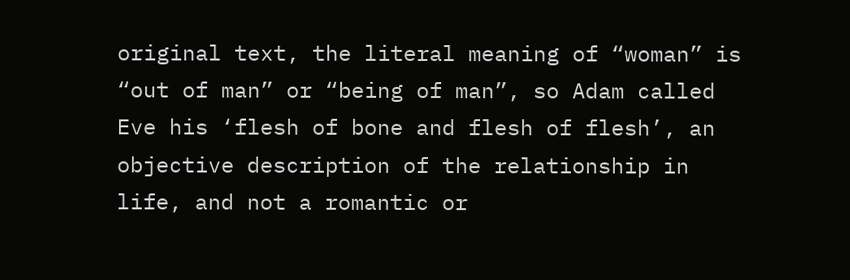original text, the literal meaning of “woman” is “out of man” or “being of man”, so Adam called Eve his ‘flesh of bone and flesh of flesh’, an objective description of the relationship in life, and not a romantic or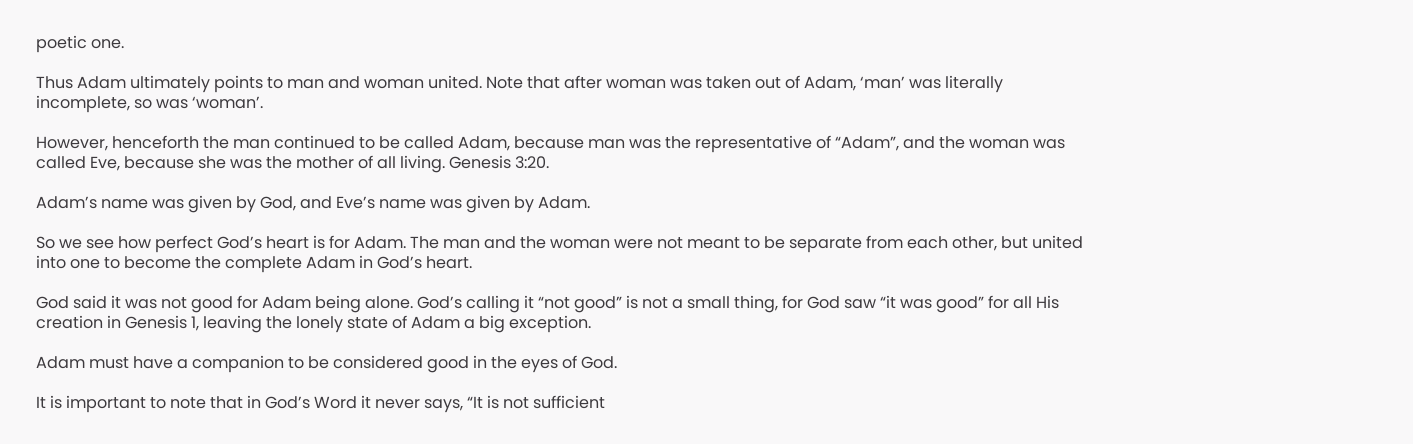poetic one.

Thus Adam ultimately points to man and woman united. Note that after woman was taken out of Adam, ‘man’ was literally incomplete, so was ‘woman’.

However, henceforth the man continued to be called Adam, because man was the representative of “Adam”, and the woman was called Eve, because she was the mother of all living. Genesis 3:20.

Adam’s name was given by God, and Eve’s name was given by Adam.

So we see how perfect God’s heart is for Adam. The man and the woman were not meant to be separate from each other, but united into one to become the complete Adam in God’s heart.

God said it was not good for Adam being alone. God’s calling it “not good” is not a small thing, for God saw “it was good” for all His creation in Genesis 1, leaving the lonely state of Adam a big exception.

Adam must have a companion to be considered good in the eyes of God.

It is important to note that in God’s Word it never says, “It is not sufficient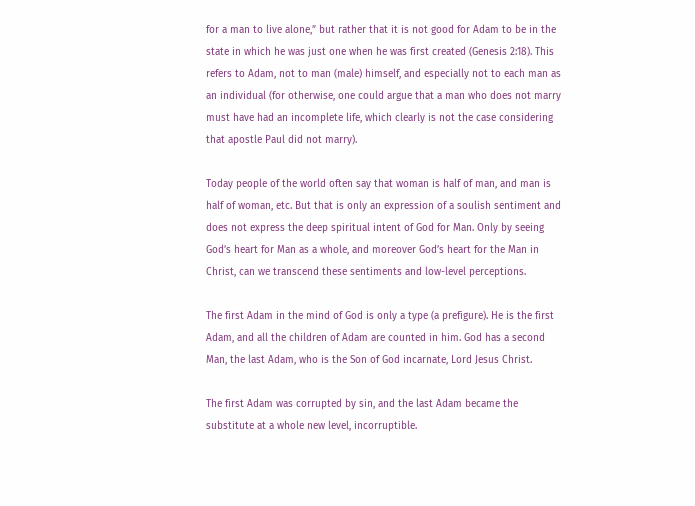for a man to live alone,” but rather that it is not good for Adam to be in the state in which he was just one when he was first created (Genesis 2:18). This refers to Adam, not to man (male) himself, and especially not to each man as an individual (for otherwise, one could argue that a man who does not marry must have had an incomplete life, which clearly is not the case considering that apostle Paul did not marry).

Today people of the world often say that woman is half of man, and man is half of woman, etc. But that is only an expression of a soulish sentiment and does not express the deep spiritual intent of God for Man. Only by seeing God’s heart for Man as a whole, and moreover God’s heart for the Man in Christ, can we transcend these sentiments and low-level perceptions.

The first Adam in the mind of God is only a type (a prefigure). He is the first Adam, and all the children of Adam are counted in him. God has a second Man, the last Adam, who is the Son of God incarnate, Lord Jesus Christ.

The first Adam was corrupted by sin, and the last Adam became the substitute at a whole new level, incorruptible.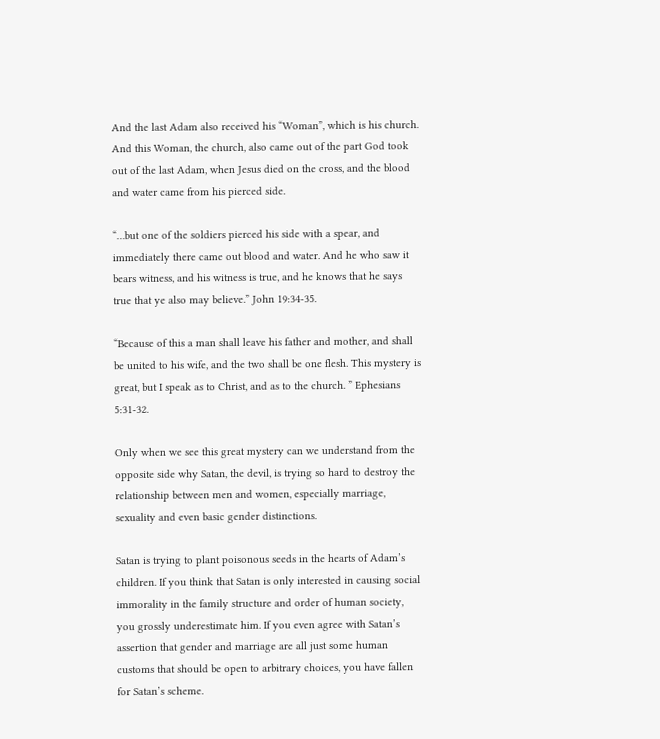And the last Adam also received his “Woman”, which is his church. And this Woman, the church, also came out of the part God took out of the last Adam, when Jesus died on the cross, and the blood and water came from his pierced side.

“…but one of the soldiers pierced his side with a spear, and immediately there came out blood and water. And he who saw it bears witness, and his witness is true, and he knows that he says true that ye also may believe.” John 19:34-35.

“Because of this a man shall leave his father and mother, and shall be united to his wife, and the two shall be one flesh. This mystery is great, but I speak as to Christ, and as to the church. ” Ephesians 5:31-32.

Only when we see this great mystery can we understand from the opposite side why Satan, the devil, is trying so hard to destroy the relationship between men and women, especially marriage, sexuality and even basic gender distinctions.

Satan is trying to plant poisonous seeds in the hearts of Adam’s children. If you think that Satan is only interested in causing social immorality in the family structure and order of human society, you grossly underestimate him. If you even agree with Satan’s assertion that gender and marriage are all just some human customs that should be open to arbitrary choices, you have fallen for Satan’s scheme.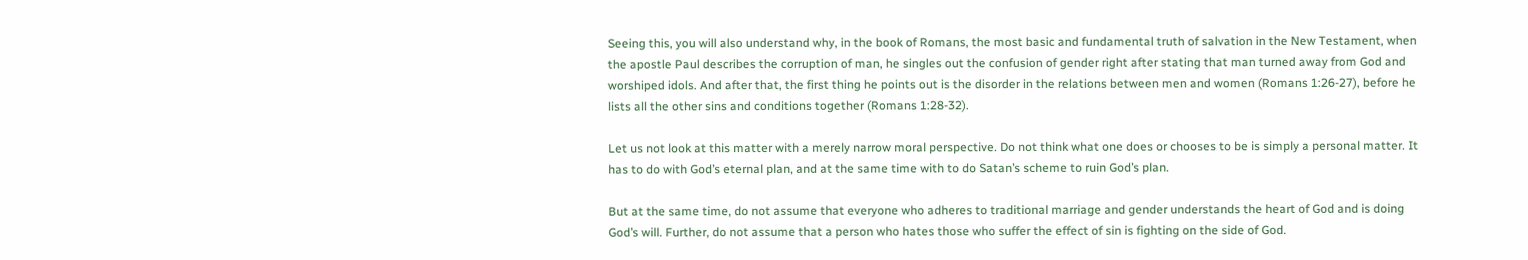Seeing this, you will also understand why, in the book of Romans, the most basic and fundamental truth of salvation in the New Testament, when the apostle Paul describes the corruption of man, he singles out the confusion of gender right after stating that man turned away from God and worshiped idols. And after that, the first thing he points out is the disorder in the relations between men and women (Romans 1:26-27), before he lists all the other sins and conditions together (Romans 1:28-32).

Let us not look at this matter with a merely narrow moral perspective. Do not think what one does or chooses to be is simply a personal matter. It has to do with God’s eternal plan, and at the same time with to do Satan’s scheme to ruin God’s plan.

But at the same time, do not assume that everyone who adheres to traditional marriage and gender understands the heart of God and is doing God’s will. Further, do not assume that a person who hates those who suffer the effect of sin is fighting on the side of God.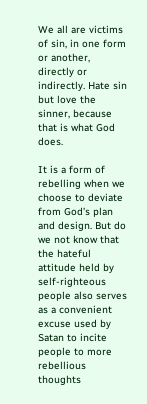We all are victims of sin, in one form or another, directly or indirectly. Hate sin but love the sinner, because that is what God does.

It is a form of rebelling when we choose to deviate from God’s plan and design. But do we not know that the hateful attitude held by self-righteous people also serves as a convenient excuse used by Satan to incite people to more rebellious thoughts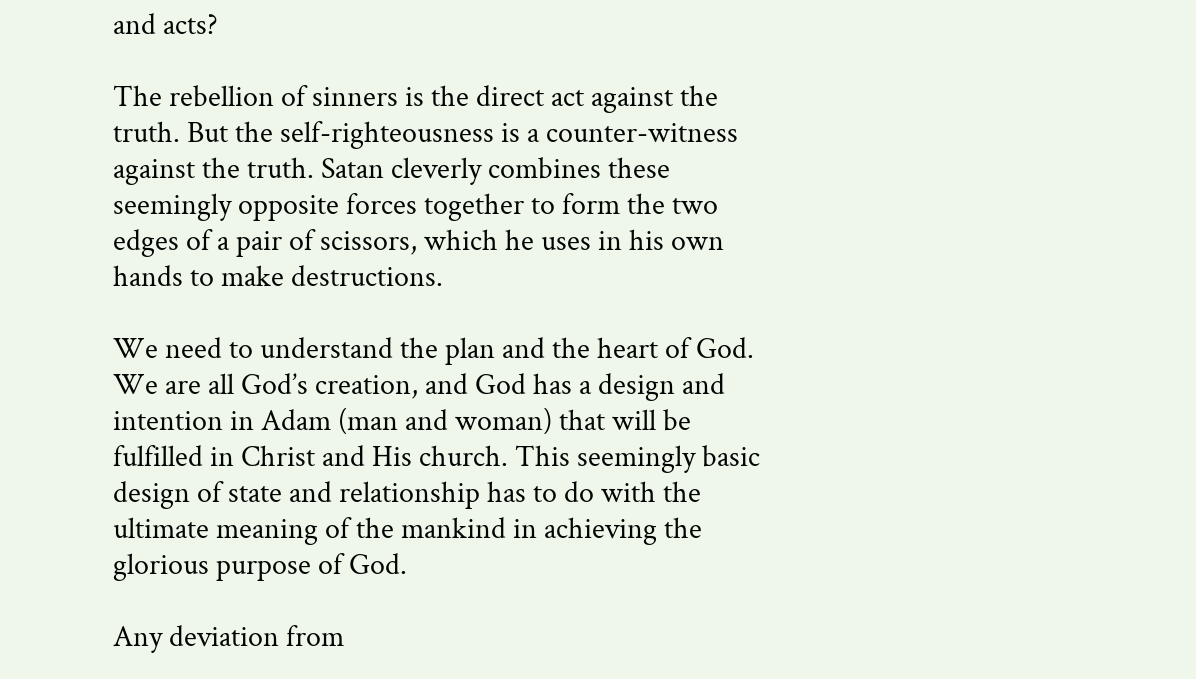and acts?

The rebellion of sinners is the direct act against the truth. But the self-righteousness is a counter-witness against the truth. Satan cleverly combines these seemingly opposite forces together to form the two edges of a pair of scissors, which he uses in his own hands to make destructions.

We need to understand the plan and the heart of God. We are all God’s creation, and God has a design and intention in Adam (man and woman) that will be fulfilled in Christ and His church. This seemingly basic design of state and relationship has to do with the ultimate meaning of the mankind in achieving the glorious purpose of God.

Any deviation from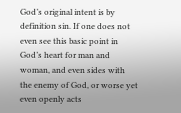God’s original intent is by definition sin. If one does not even see this basic point in God’s heart for man and woman, and even sides with the enemy of God, or worse yet even openly acts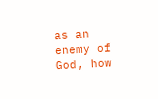as an enemy of God, how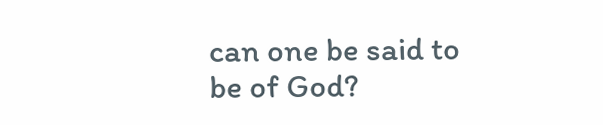can one be said to be of God?